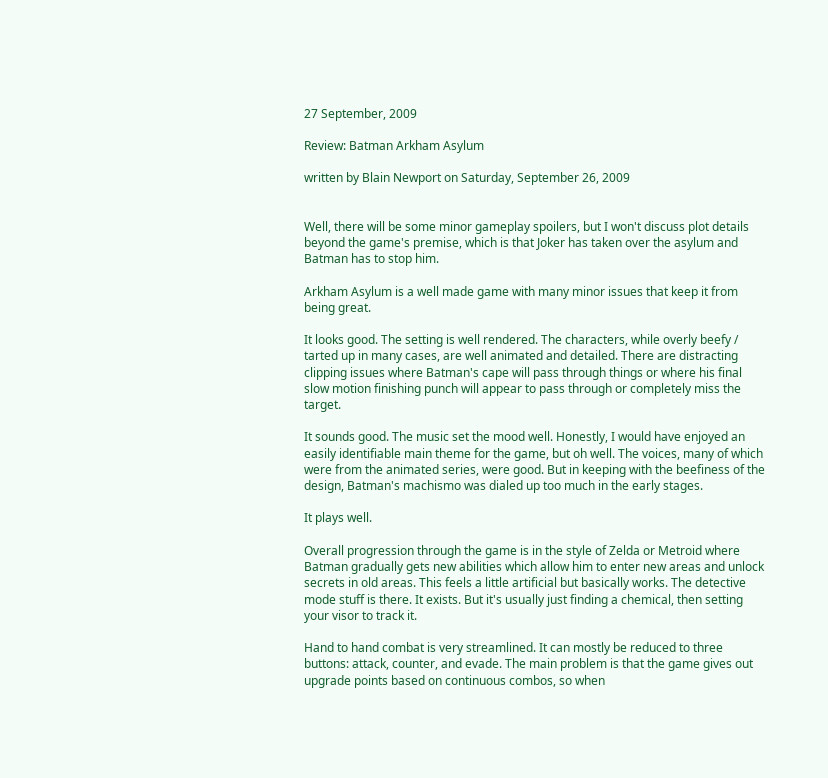27 September, 2009

Review: Batman Arkham Asylum

written by Blain Newport on Saturday, September 26, 2009


Well, there will be some minor gameplay spoilers, but I won't discuss plot details beyond the game's premise, which is that Joker has taken over the asylum and Batman has to stop him.

Arkham Asylum is a well made game with many minor issues that keep it from being great.

It looks good. The setting is well rendered. The characters, while overly beefy / tarted up in many cases, are well animated and detailed. There are distracting clipping issues where Batman's cape will pass through things or where his final slow motion finishing punch will appear to pass through or completely miss the target.

It sounds good. The music set the mood well. Honestly, I would have enjoyed an easily identifiable main theme for the game, but oh well. The voices, many of which were from the animated series, were good. But in keeping with the beefiness of the design, Batman's machismo was dialed up too much in the early stages.

It plays well.

Overall progression through the game is in the style of Zelda or Metroid where Batman gradually gets new abilities which allow him to enter new areas and unlock secrets in old areas. This feels a little artificial but basically works. The detective mode stuff is there. It exists. But it's usually just finding a chemical, then setting your visor to track it.

Hand to hand combat is very streamlined. It can mostly be reduced to three buttons: attack, counter, and evade. The main problem is that the game gives out upgrade points based on continuous combos, so when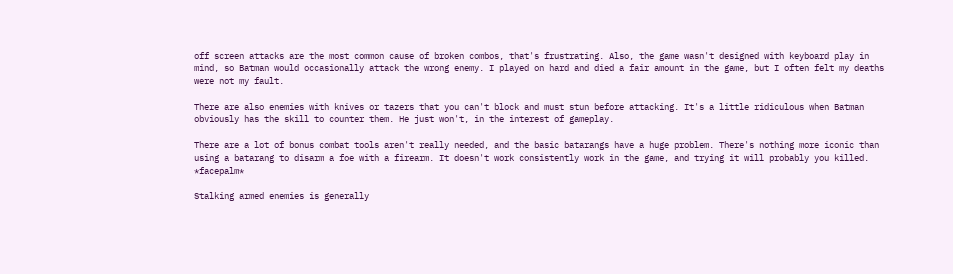off screen attacks are the most common cause of broken combos, that's frustrating. Also, the game wasn't designed with keyboard play in mind, so Batman would occasionally attack the wrong enemy. I played on hard and died a fair amount in the game, but I often felt my deaths were not my fault.

There are also enemies with knives or tazers that you can't block and must stun before attacking. It's a little ridiculous when Batman obviously has the skill to counter them. He just won't, in the interest of gameplay.

There are a lot of bonus combat tools aren't really needed, and the basic batarangs have a huge problem. There's nothing more iconic than using a batarang to disarm a foe with a firearm. It doesn't work consistently work in the game, and trying it will probably you killed. *facepalm*

Stalking armed enemies is generally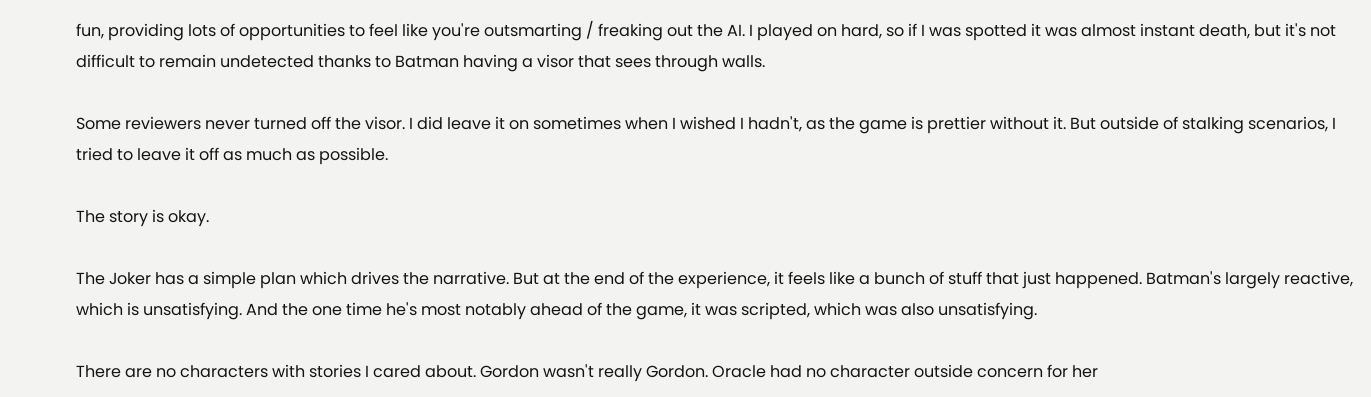fun, providing lots of opportunities to feel like you're outsmarting / freaking out the AI. I played on hard, so if I was spotted it was almost instant death, but it's not difficult to remain undetected thanks to Batman having a visor that sees through walls.

Some reviewers never turned off the visor. I did leave it on sometimes when I wished I hadn't, as the game is prettier without it. But outside of stalking scenarios, I tried to leave it off as much as possible.

The story is okay.

The Joker has a simple plan which drives the narrative. But at the end of the experience, it feels like a bunch of stuff that just happened. Batman's largely reactive, which is unsatisfying. And the one time he's most notably ahead of the game, it was scripted, which was also unsatisfying.

There are no characters with stories I cared about. Gordon wasn't really Gordon. Oracle had no character outside concern for her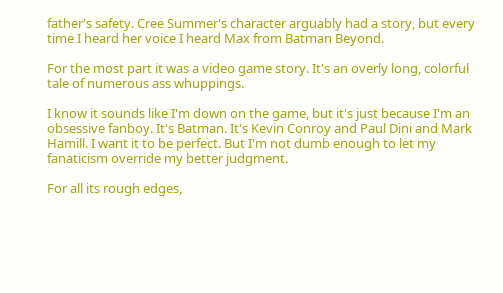father's safety. Cree Summer's character arguably had a story, but every time I heard her voice I heard Max from Batman Beyond.

For the most part it was a video game story. It's an overly long, colorful tale of numerous ass whuppings.

I know it sounds like I'm down on the game, but it's just because I'm an obsessive fanboy. It's Batman. It's Kevin Conroy and Paul Dini and Mark Hamill. I want it to be perfect. But I'm not dumb enough to let my fanaticism override my better judgment.

For all its rough edges,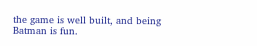the game is well built, and being Batman is fun.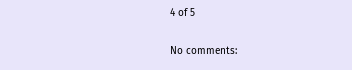4 of 5

No comments: